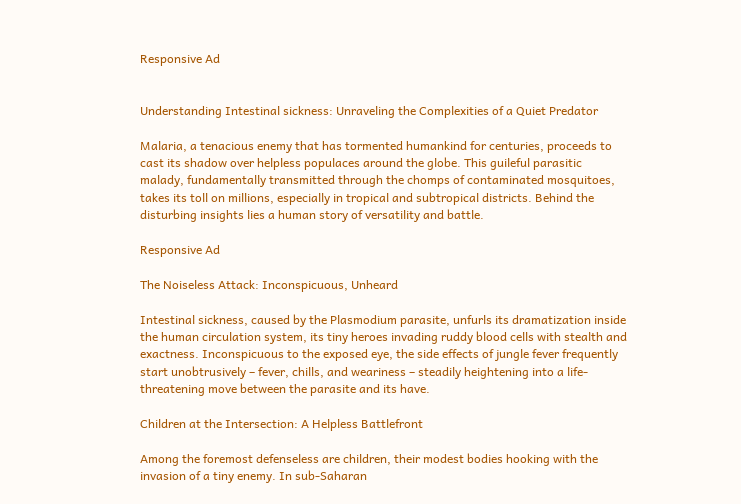Responsive Ad


Understanding Intestinal sickness: Unraveling the Complexities of a Quiet Predator

Malaria, a tenacious enemy that has tormented humankind for centuries, proceeds to cast its shadow over helpless populaces around the globe. This guileful parasitic malady, fundamentally transmitted through the chomps of contaminated mosquitoes, takes its toll on millions, especially in tropical and subtropical districts. Behind the disturbing insights lies a human story of versatility and battle.

Responsive Ad

The Noiseless Attack: Inconspicuous, Unheard

Intestinal sickness, caused by the Plasmodium parasite, unfurls its dramatization inside the human circulation system, its tiny heroes invading ruddy blood cells with stealth and exactness. Inconspicuous to the exposed eye, the side effects of jungle fever frequently start unobtrusively – fever, chills, and weariness – steadily heightening into a life-threatening move between the parasite and its have.

Children at the Intersection: A Helpless Battlefront

Among the foremost defenseless are children, their modest bodies hooking with the invasion of a tiny enemy. In sub-Saharan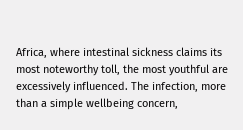Africa, where intestinal sickness claims its most noteworthy toll, the most youthful are excessively influenced. The infection, more than a simple wellbeing concern,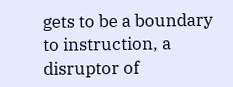gets to be a boundary to instruction, a disruptor of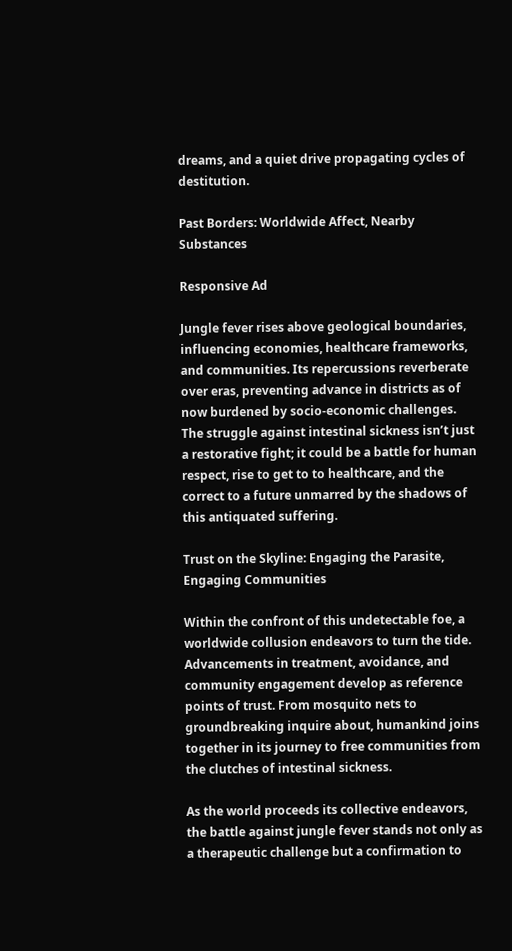dreams, and a quiet drive propagating cycles of destitution.

Past Borders: Worldwide Affect, Nearby Substances

Responsive Ad

Jungle fever rises above geological boundaries, influencing economies, healthcare frameworks, and communities. Its repercussions reverberate over eras, preventing advance in districts as of now burdened by socio-economic challenges. The struggle against intestinal sickness isn’t just a restorative fight; it could be a battle for human respect, rise to get to to healthcare, and the correct to a future unmarred by the shadows of this antiquated suffering.

Trust on the Skyline: Engaging the Parasite, Engaging Communities

Within the confront of this undetectable foe, a worldwide collusion endeavors to turn the tide. Advancements in treatment, avoidance, and community engagement develop as reference points of trust. From mosquito nets to groundbreaking inquire about, humankind joins together in its journey to free communities from the clutches of intestinal sickness.

As the world proceeds its collective endeavors, the battle against jungle fever stands not only as a therapeutic challenge but a confirmation to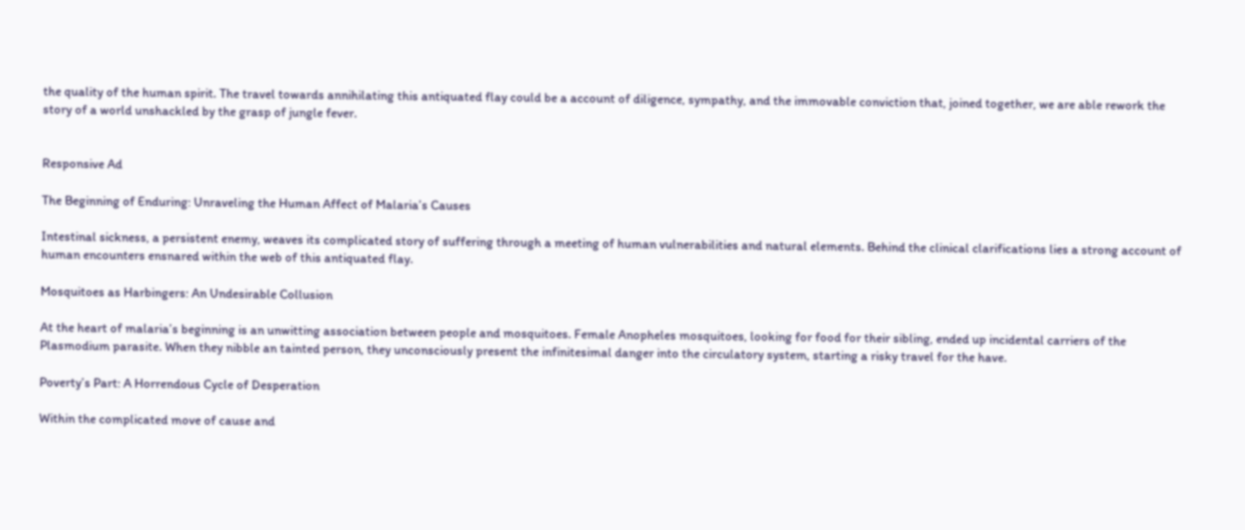the quality of the human spirit. The travel towards annihilating this antiquated flay could be a account of diligence, sympathy, and the immovable conviction that, joined together, we are able rework the story of a world unshackled by the grasp of jungle fever.


Responsive Ad

The Beginning of Enduring: Unraveling the Human Affect of Malaria’s Causes

Intestinal sickness, a persistent enemy, weaves its complicated story of suffering through a meeting of human vulnerabilities and natural elements. Behind the clinical clarifications lies a strong account of human encounters ensnared within the web of this antiquated flay.

Mosquitoes as Harbingers: An Undesirable Collusion

At the heart of malaria’s beginning is an unwitting association between people and mosquitoes. Female Anopheles mosquitoes, looking for food for their sibling, ended up incidental carriers of the Plasmodium parasite. When they nibble an tainted person, they unconsciously present the infinitesimal danger into the circulatory system, starting a risky travel for the have.

Poverty’s Part: A Horrendous Cycle of Desperation

Within the complicated move of cause and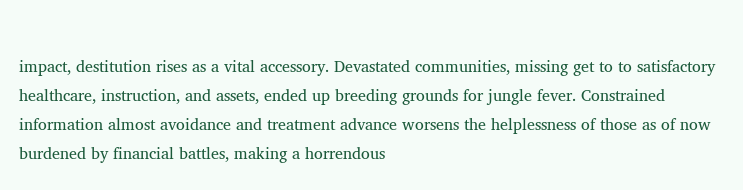impact, destitution rises as a vital accessory. Devastated communities, missing get to to satisfactory healthcare, instruction, and assets, ended up breeding grounds for jungle fever. Constrained information almost avoidance and treatment advance worsens the helplessness of those as of now burdened by financial battles, making a horrendous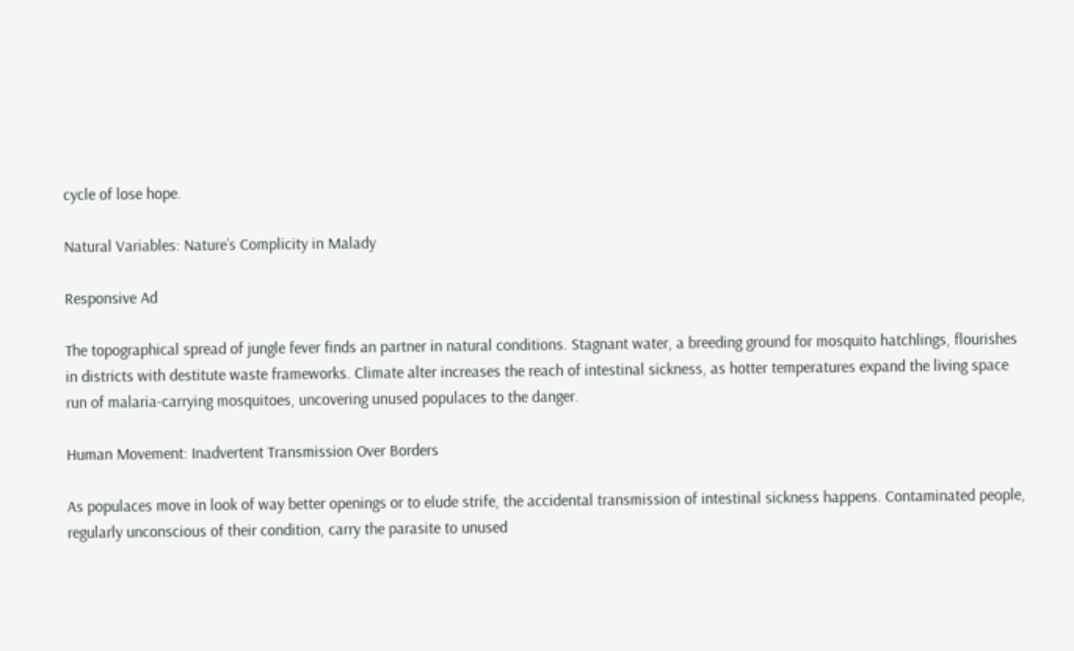cycle of lose hope.

Natural Variables: Nature’s Complicity in Malady

Responsive Ad

The topographical spread of jungle fever finds an partner in natural conditions. Stagnant water, a breeding ground for mosquito hatchlings, flourishes in districts with destitute waste frameworks. Climate alter increases the reach of intestinal sickness, as hotter temperatures expand the living space run of malaria-carrying mosquitoes, uncovering unused populaces to the danger.

Human Movement: Inadvertent Transmission Over Borders

As populaces move in look of way better openings or to elude strife, the accidental transmission of intestinal sickness happens. Contaminated people, regularly unconscious of their condition, carry the parasite to unused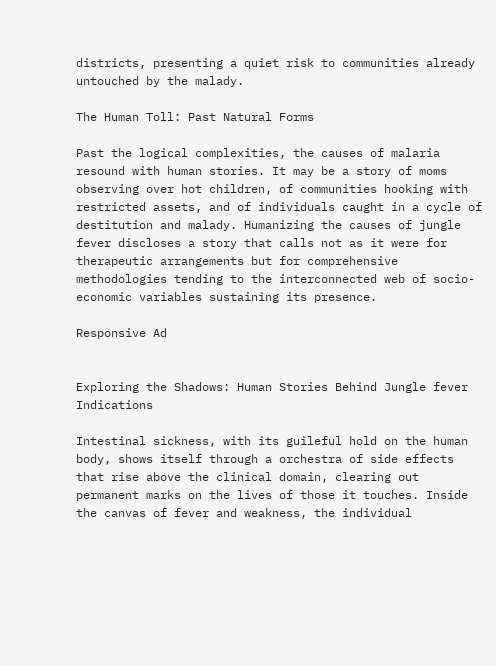districts, presenting a quiet risk to communities already untouched by the malady.

The Human Toll: Past Natural Forms

Past the logical complexities, the causes of malaria resound with human stories. It may be a story of moms observing over hot children, of communities hooking with restricted assets, and of individuals caught in a cycle of destitution and malady. Humanizing the causes of jungle fever discloses a story that calls not as it were for therapeutic arrangements but for comprehensive methodologies tending to the interconnected web of socio-economic variables sustaining its presence.

Responsive Ad


Exploring the Shadows: Human Stories Behind Jungle fever Indications

Intestinal sickness, with its guileful hold on the human body, shows itself through a orchestra of side effects that rise above the clinical domain, clearing out permanent marks on the lives of those it touches. Inside the canvas of fever and weakness, the individual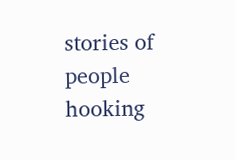stories of people hooking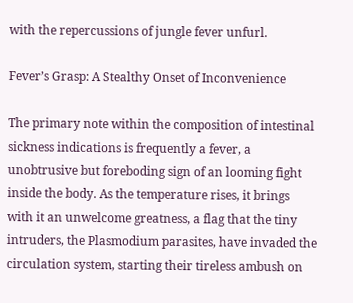with the repercussions of jungle fever unfurl.

Fever’s Grasp: A Stealthy Onset of Inconvenience

The primary note within the composition of intestinal sickness indications is frequently a fever, a unobtrusive but foreboding sign of an looming fight inside the body. As the temperature rises, it brings with it an unwelcome greatness, a flag that the tiny intruders, the Plasmodium parasites, have invaded the circulation system, starting their tireless ambush on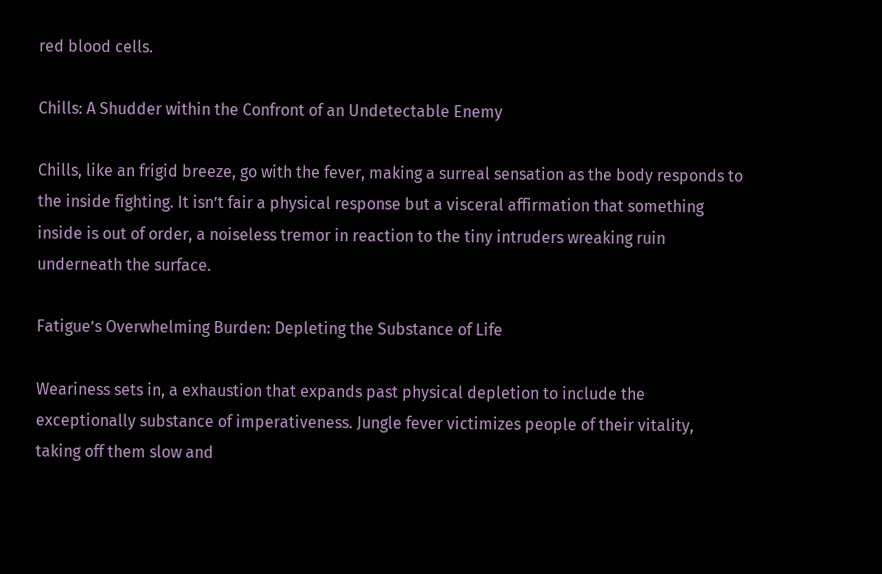red blood cells.

Chills: A Shudder within the Confront of an Undetectable Enemy

Chills, like an frigid breeze, go with the fever, making a surreal sensation as the body responds to the inside fighting. It isn’t fair a physical response but a visceral affirmation that something inside is out of order, a noiseless tremor in reaction to the tiny intruders wreaking ruin underneath the surface.

Fatigue’s Overwhelming Burden: Depleting the Substance of Life

Weariness sets in, a exhaustion that expands past physical depletion to include the exceptionally substance of imperativeness. Jungle fever victimizes people of their vitality, taking off them slow and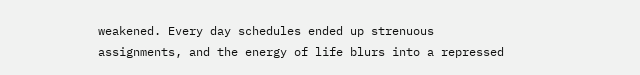weakened. Every day schedules ended up strenuous assignments, and the energy of life blurs into a repressed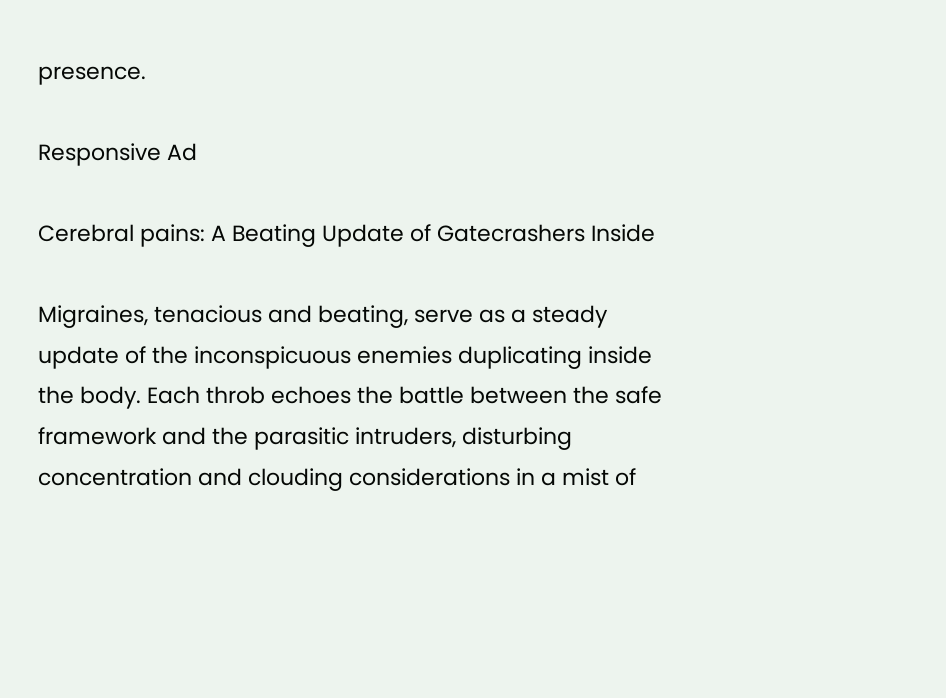presence.

Responsive Ad

Cerebral pains: A Beating Update of Gatecrashers Inside

Migraines, tenacious and beating, serve as a steady update of the inconspicuous enemies duplicating inside the body. Each throb echoes the battle between the safe framework and the parasitic intruders, disturbing concentration and clouding considerations in a mist of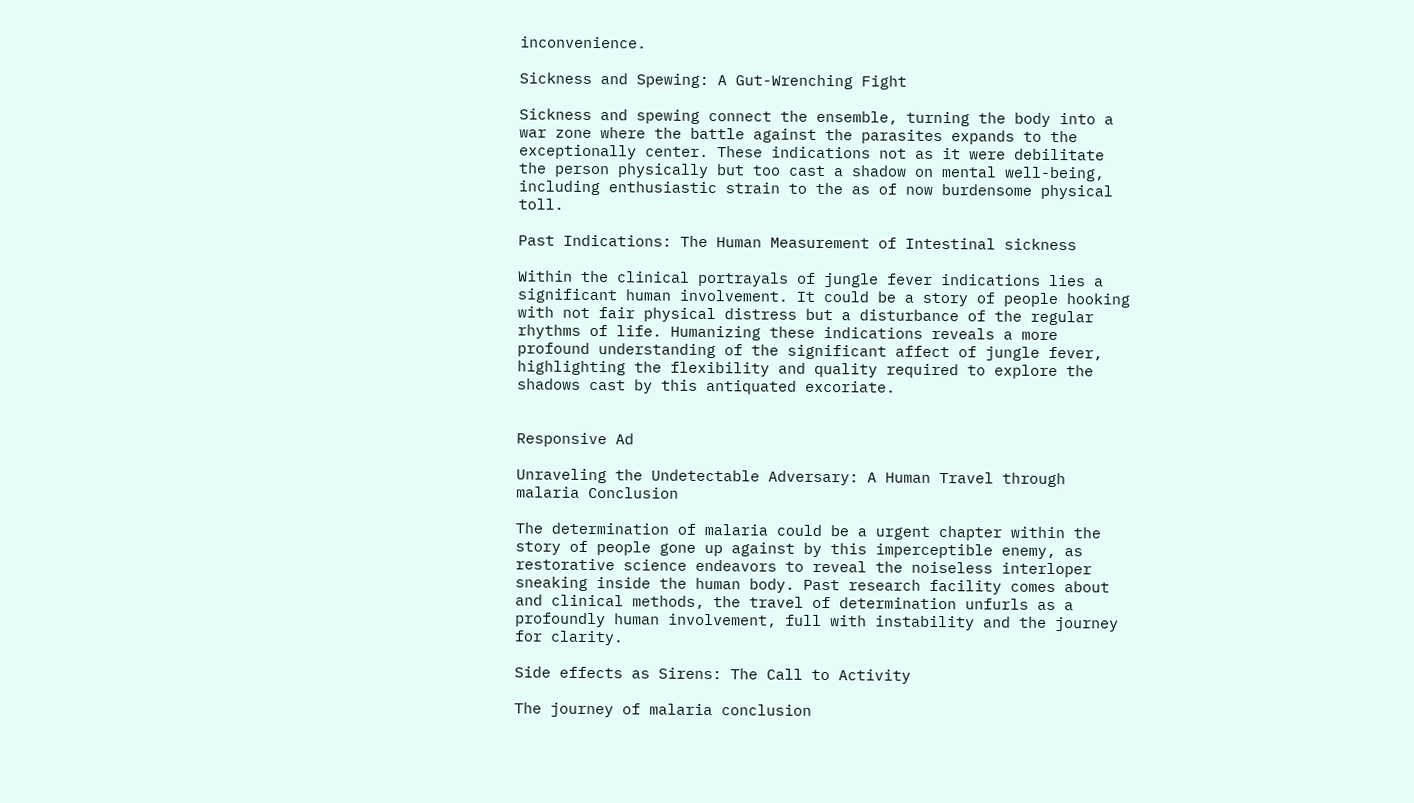inconvenience.

Sickness and Spewing: A Gut-Wrenching Fight

Sickness and spewing connect the ensemble, turning the body into a war zone where the battle against the parasites expands to the exceptionally center. These indications not as it were debilitate the person physically but too cast a shadow on mental well-being, including enthusiastic strain to the as of now burdensome physical toll.

Past Indications: The Human Measurement of Intestinal sickness

Within the clinical portrayals of jungle fever indications lies a significant human involvement. It could be a story of people hooking with not fair physical distress but a disturbance of the regular rhythms of life. Humanizing these indications reveals a more profound understanding of the significant affect of jungle fever, highlighting the flexibility and quality required to explore the shadows cast by this antiquated excoriate.


Responsive Ad

Unraveling the Undetectable Adversary: A Human Travel through malaria Conclusion

The determination of malaria could be a urgent chapter within the story of people gone up against by this imperceptible enemy, as restorative science endeavors to reveal the noiseless interloper sneaking inside the human body. Past research facility comes about and clinical methods, the travel of determination unfurls as a profoundly human involvement, full with instability and the journey for clarity.

Side effects as Sirens: The Call to Activity

The journey of malaria conclusion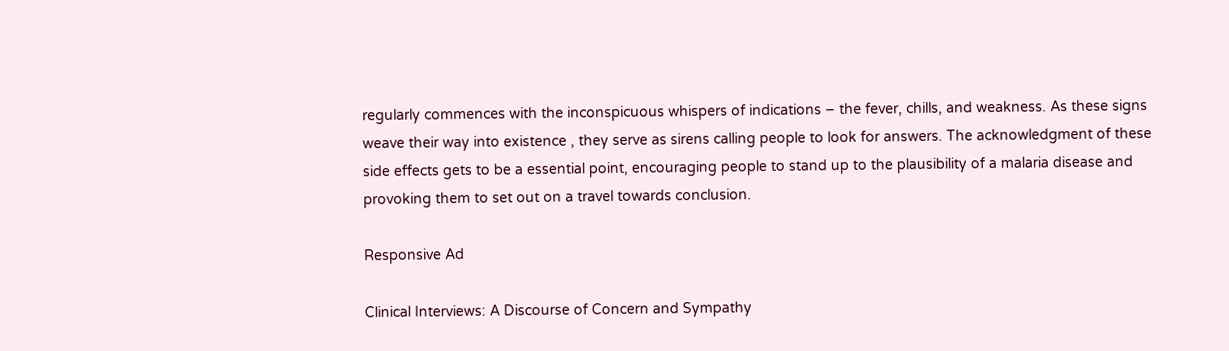regularly commences with the inconspicuous whispers of indications – the fever, chills, and weakness. As these signs weave their way into existence , they serve as sirens calling people to look for answers. The acknowledgment of these side effects gets to be a essential point, encouraging people to stand up to the plausibility of a malaria disease and provoking them to set out on a travel towards conclusion.

Responsive Ad

Clinical Interviews: A Discourse of Concern and Sympathy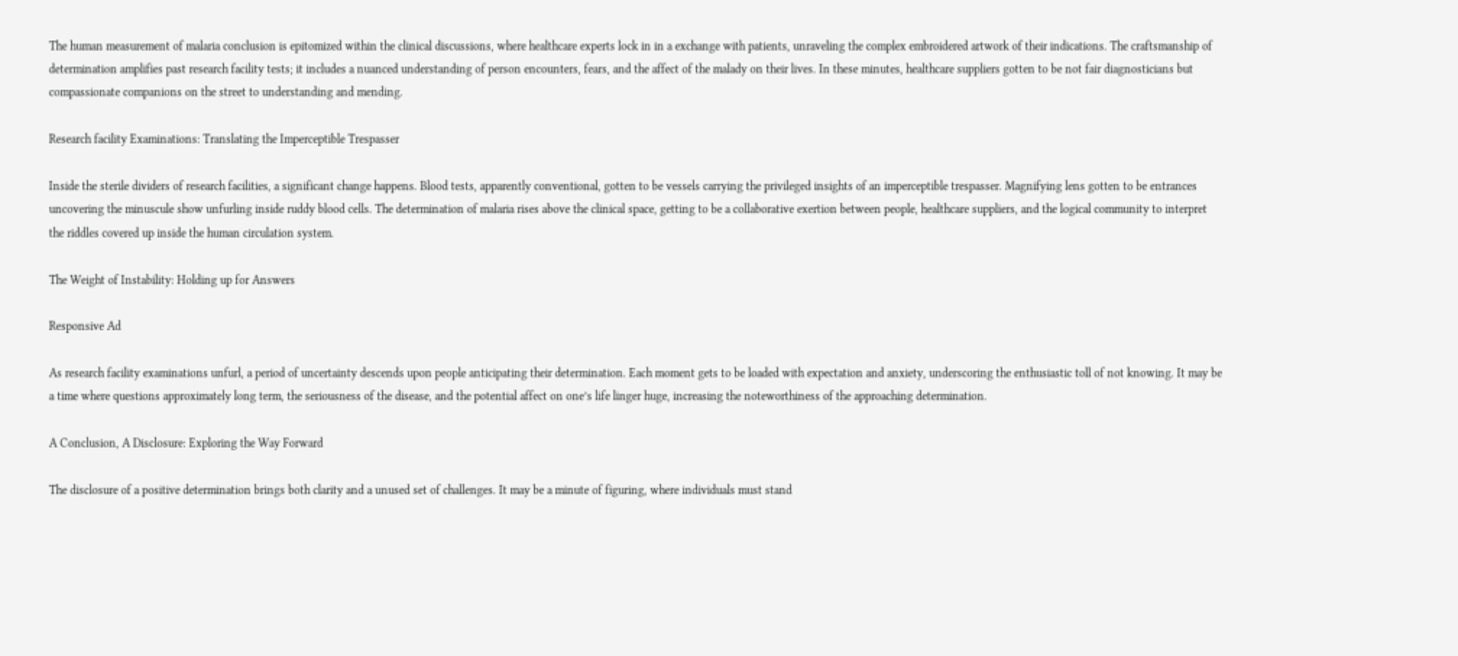The human measurement of malaria conclusion is epitomized within the clinical discussions, where healthcare experts lock in in a exchange with patients, unraveling the complex embroidered artwork of their indications. The craftsmanship of determination amplifies past research facility tests; it includes a nuanced understanding of person encounters, fears, and the affect of the malady on their lives. In these minutes, healthcare suppliers gotten to be not fair diagnosticians but compassionate companions on the street to understanding and mending.

Research facility Examinations: Translating the Imperceptible Trespasser

Inside the sterile dividers of research facilities, a significant change happens. Blood tests, apparently conventional, gotten to be vessels carrying the privileged insights of an imperceptible trespasser. Magnifying lens gotten to be entrances uncovering the minuscule show unfurling inside ruddy blood cells. The determination of malaria rises above the clinical space, getting to be a collaborative exertion between people, healthcare suppliers, and the logical community to interpret the riddles covered up inside the human circulation system.

The Weight of Instability: Holding up for Answers

Responsive Ad

As research facility examinations unfurl, a period of uncertainty descends upon people anticipating their determination. Each moment gets to be loaded with expectation and anxiety, underscoring the enthusiastic toll of not knowing. It may be a time where questions approximately long term, the seriousness of the disease, and the potential affect on one’s life linger huge, increasing the noteworthiness of the approaching determination.

A Conclusion, A Disclosure: Exploring the Way Forward

The disclosure of a positive determination brings both clarity and a unused set of challenges. It may be a minute of figuring, where individuals must stand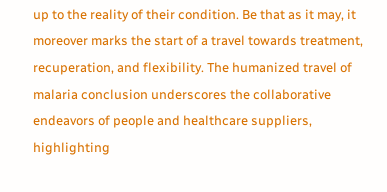up to the reality of their condition. Be that as it may, it moreover marks the start of a travel towards treatment, recuperation, and flexibility. The humanized travel of malaria conclusion underscores the collaborative endeavors of people and healthcare suppliers, highlighting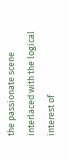the passionate scene interlaced with the logical interest of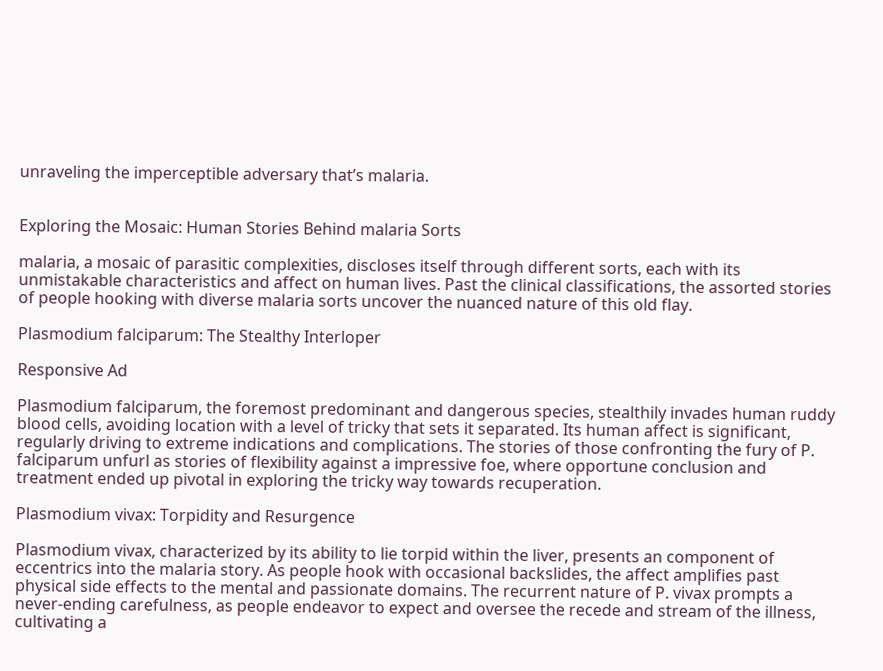unraveling the imperceptible adversary that’s malaria.


Exploring the Mosaic: Human Stories Behind malaria Sorts

malaria, a mosaic of parasitic complexities, discloses itself through different sorts, each with its unmistakable characteristics and affect on human lives. Past the clinical classifications, the assorted stories of people hooking with diverse malaria sorts uncover the nuanced nature of this old flay.

Plasmodium falciparum: The Stealthy Interloper

Responsive Ad

Plasmodium falciparum, the foremost predominant and dangerous species, stealthily invades human ruddy blood cells, avoiding location with a level of tricky that sets it separated. Its human affect is significant, regularly driving to extreme indications and complications. The stories of those confronting the fury of P. falciparum unfurl as stories of flexibility against a impressive foe, where opportune conclusion and treatment ended up pivotal in exploring the tricky way towards recuperation.

Plasmodium vivax: Torpidity and Resurgence

Plasmodium vivax, characterized by its ability to lie torpid within the liver, presents an component of eccentrics into the malaria story. As people hook with occasional backslides, the affect amplifies past physical side effects to the mental and passionate domains. The recurrent nature of P. vivax prompts a never-ending carefulness, as people endeavor to expect and oversee the recede and stream of the illness, cultivating a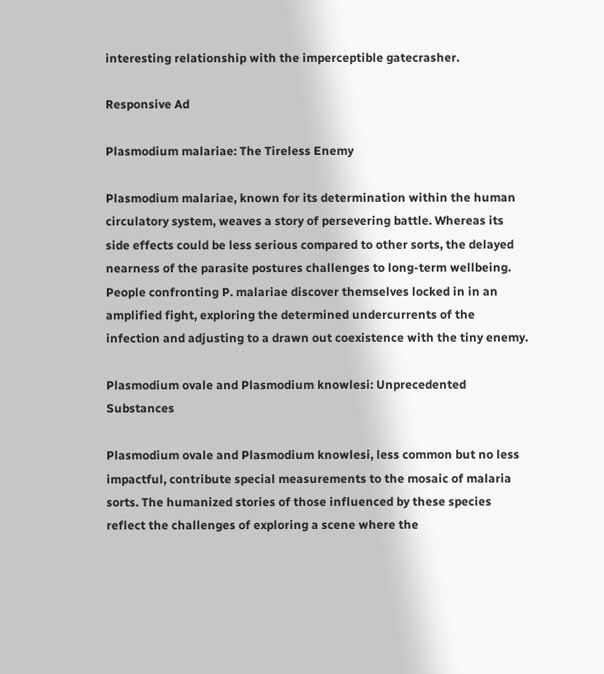interesting relationship with the imperceptible gatecrasher.

Responsive Ad

Plasmodium malariae: The Tireless Enemy

Plasmodium malariae, known for its determination within the human circulatory system, weaves a story of persevering battle. Whereas its side effects could be less serious compared to other sorts, the delayed nearness of the parasite postures challenges to long-term wellbeing. People confronting P. malariae discover themselves locked in in an amplified fight, exploring the determined undercurrents of the infection and adjusting to a drawn out coexistence with the tiny enemy.

Plasmodium ovale and Plasmodium knowlesi: Unprecedented Substances

Plasmodium ovale and Plasmodium knowlesi, less common but no less impactful, contribute special measurements to the mosaic of malaria sorts. The humanized stories of those influenced by these species reflect the challenges of exploring a scene where the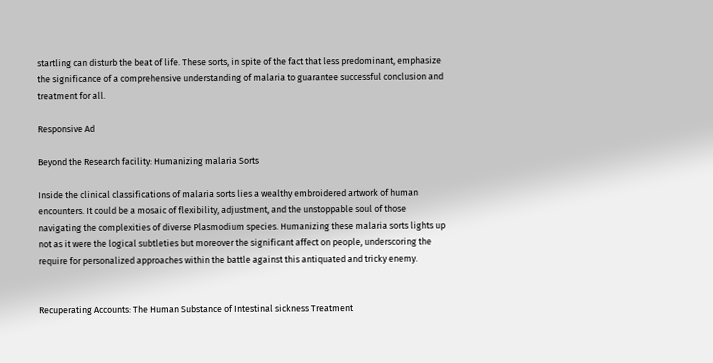startling can disturb the beat of life. These sorts, in spite of the fact that less predominant, emphasize the significance of a comprehensive understanding of malaria to guarantee successful conclusion and treatment for all.

Responsive Ad

Beyond the Research facility: Humanizing malaria Sorts

Inside the clinical classifications of malaria sorts lies a wealthy embroidered artwork of human encounters. It could be a mosaic of flexibility, adjustment, and the unstoppable soul of those navigating the complexities of diverse Plasmodium species. Humanizing these malaria sorts lights up not as it were the logical subtleties but moreover the significant affect on people, underscoring the require for personalized approaches within the battle against this antiquated and tricky enemy.


Recuperating Accounts: The Human Substance of Intestinal sickness Treatment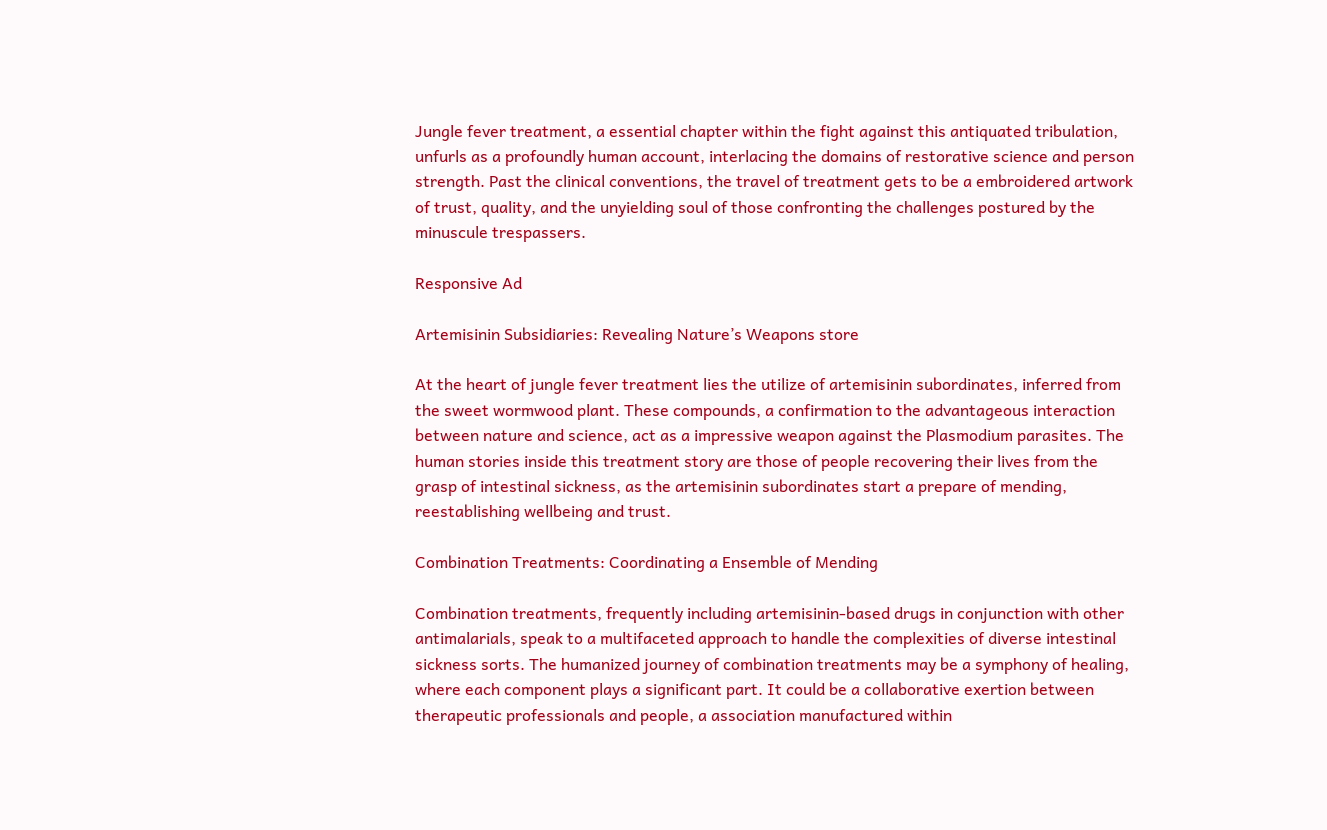Jungle fever treatment, a essential chapter within the fight against this antiquated tribulation, unfurls as a profoundly human account, interlacing the domains of restorative science and person strength. Past the clinical conventions, the travel of treatment gets to be a embroidered artwork of trust, quality, and the unyielding soul of those confronting the challenges postured by the minuscule trespassers.

Responsive Ad

Artemisinin Subsidiaries: Revealing Nature’s Weapons store

At the heart of jungle fever treatment lies the utilize of artemisinin subordinates, inferred from the sweet wormwood plant. These compounds, a confirmation to the advantageous interaction between nature and science, act as a impressive weapon against the Plasmodium parasites. The human stories inside this treatment story are those of people recovering their lives from the grasp of intestinal sickness, as the artemisinin subordinates start a prepare of mending, reestablishing wellbeing and trust.

Combination Treatments: Coordinating a Ensemble of Mending

Combination treatments, frequently including artemisinin-based drugs in conjunction with other antimalarials, speak to a multifaceted approach to handle the complexities of diverse intestinal sickness sorts. The humanized journey of combination treatments may be a symphony of healing, where each component plays a significant part. It could be a collaborative exertion between therapeutic professionals and people, a association manufactured within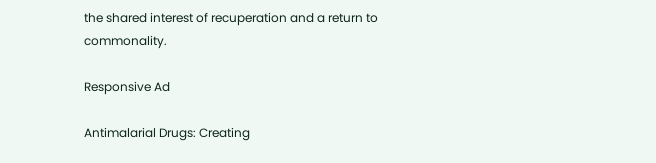the shared interest of recuperation and a return to commonality.

Responsive Ad

Antimalarial Drugs: Creating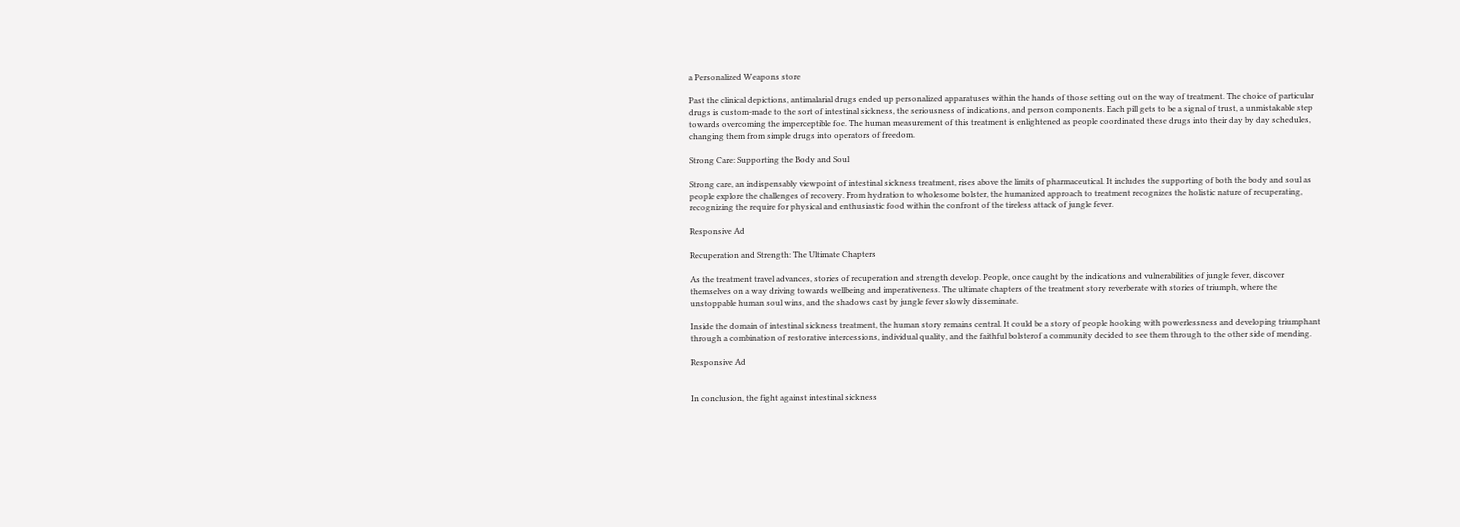a Personalized Weapons store

Past the clinical depictions, antimalarial drugs ended up personalized apparatuses within the hands of those setting out on the way of treatment. The choice of particular drugs is custom-made to the sort of intestinal sickness, the seriousness of indications, and person components. Each pill gets to be a signal of trust, a unmistakable step towards overcoming the imperceptible foe. The human measurement of this treatment is enlightened as people coordinated these drugs into their day by day schedules, changing them from simple drugs into operators of freedom.

Strong Care: Supporting the Body and Soul

Strong care, an indispensably viewpoint of intestinal sickness treatment, rises above the limits of pharmaceutical. It includes the supporting of both the body and soul as people explore the challenges of recovery. From hydration to wholesome bolster, the humanized approach to treatment recognizes the holistic nature of recuperating, recognizing the require for physical and enthusiastic food within the confront of the tireless attack of jungle fever.

Responsive Ad

Recuperation and Strength: The Ultimate Chapters

As the treatment travel advances, stories of recuperation and strength develop. People, once caught by the indications and vulnerabilities of jungle fever, discover themselves on a way driving towards wellbeing and imperativeness. The ultimate chapters of the treatment story reverberate with stories of triumph, where the unstoppable human soul wins, and the shadows cast by jungle fever slowly disseminate.

Inside the domain of intestinal sickness treatment, the human story remains central. It could be a story of people hooking with powerlessness and developing triumphant through a combination of restorative intercessions, individual quality, and the faithful bolsterof a community decided to see them through to the other side of mending.

Responsive Ad


In conclusion, the fight against intestinal sickness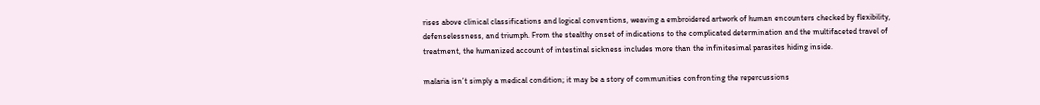rises above clinical classifications and logical conventions, weaving a embroidered artwork of human encounters checked by flexibility, defenselessness, and triumph. From the stealthy onset of indications to the complicated determination and the multifaceted travel of treatment, the humanized account of intestinal sickness includes more than the infinitesimal parasites hiding inside.

malaria isn’t simply a medical condition; it may be a story of communities confronting the repercussions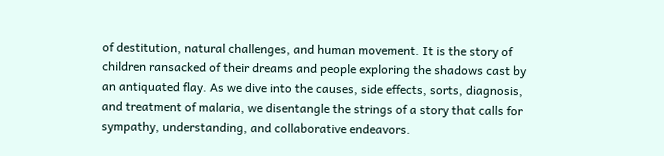of destitution, natural challenges, and human movement. It is the story of children ransacked of their dreams and people exploring the shadows cast by an antiquated flay. As we dive into the causes, side effects, sorts, diagnosis, and treatment of malaria, we disentangle the strings of a story that calls for sympathy, understanding, and collaborative endeavors.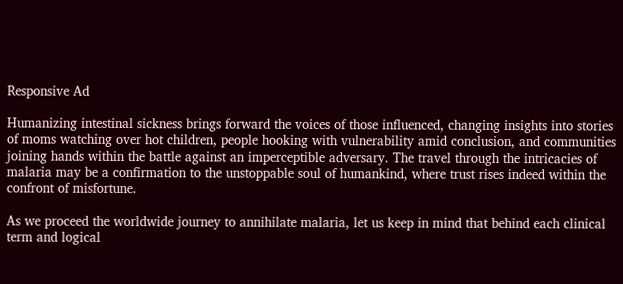Responsive Ad

Humanizing intestinal sickness brings forward the voices of those influenced, changing insights into stories of moms watching over hot children, people hooking with vulnerability amid conclusion, and communities joining hands within the battle against an imperceptible adversary. The travel through the intricacies of malaria may be a confirmation to the unstoppable soul of humankind, where trust rises indeed within the confront of misfortune.

As we proceed the worldwide journey to annihilate malaria, let us keep in mind that behind each clinical term and logical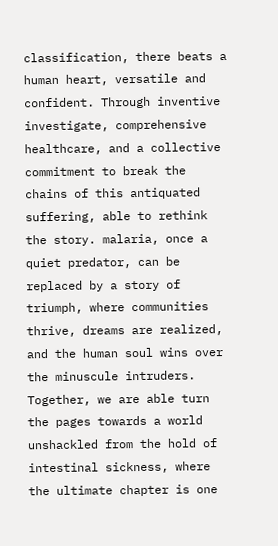classification, there beats a human heart, versatile and confident. Through inventive investigate, comprehensive healthcare, and a collective commitment to break the chains of this antiquated suffering, able to rethink the story. malaria, once a quiet predator, can be replaced by a story of triumph, where communities thrive, dreams are realized, and the human soul wins over the minuscule intruders. Together, we are able turn the pages towards a world unshackled from the hold of intestinal sickness, where the ultimate chapter is one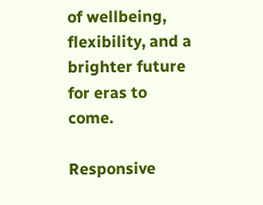of wellbeing, flexibility, and a brighter future for eras to come.

Responsive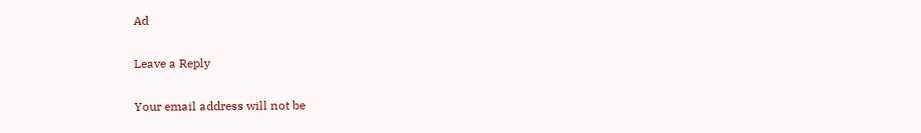Ad

Leave a Reply

Your email address will not be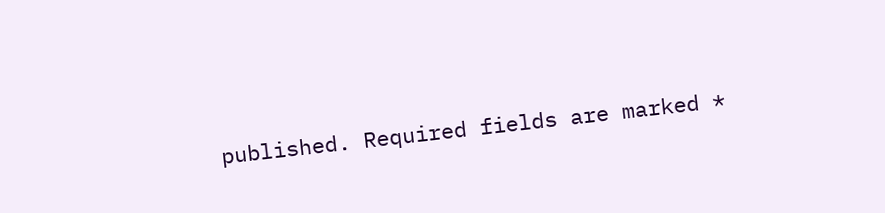published. Required fields are marked *